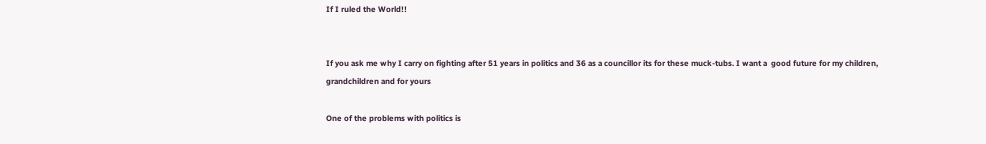If I ruled the World!!


If you ask me why I carry on fighting after 51 years in politics and 36 as a councillor its for these muck-tubs. I want a  good future for my children, grandchildren and for yours

One of the problems with politics is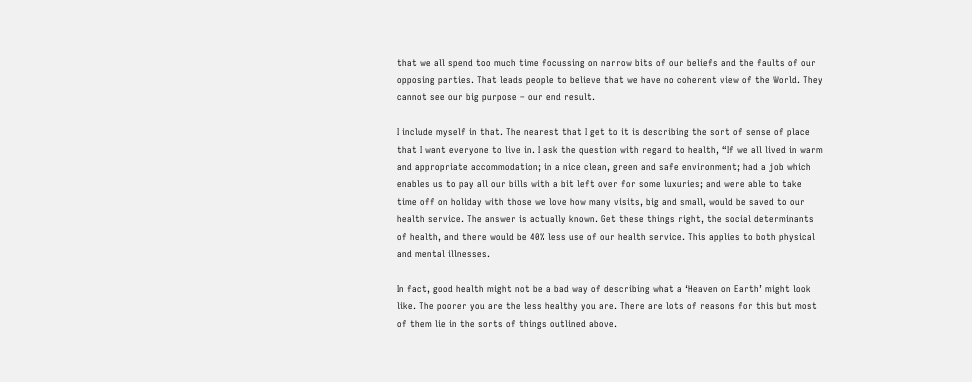that we all spend too much time focussing on narrow bits of our beliefs and the faults of our opposing parties. That leads people to believe that we have no coherent view of the World. They cannot see our big purpose – our end result.

I include myself in that. The nearest that I get to it is describing the sort of sense of place that I want everyone to live in. I ask the question with regard to health, “If we all lived in warm and appropriate accommodation; in a nice clean, green and safe environment; had a job which enables us to pay all our bills with a bit left over for some luxuries; and were able to take time off on holiday with those we love how many visits, big and small, would be saved to our health service. The answer is actually known. Get these things right, the social determinants of health, and there would be 40% less use of our health service. This applies to both physical and mental illnesses.

In fact, good health might not be a bad way of describing what a ‘Heaven on Earth’ might look like. The poorer you are the less healthy you are. There are lots of reasons for this but most of them lie in the sorts of things outlined above.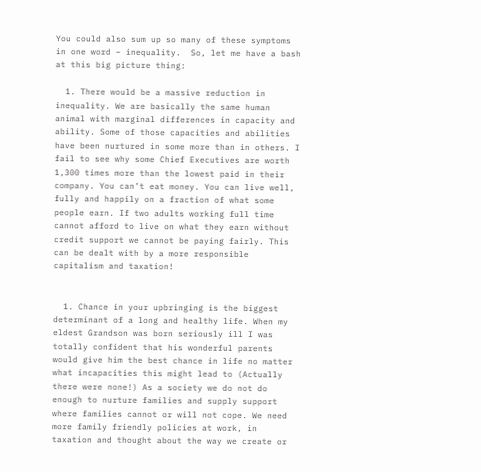You could also sum up so many of these symptoms in one word – inequality.  So, let me have a bash at this big picture thing:

  1. There would be a massive reduction in inequality. We are basically the same human animal with marginal differences in capacity and ability. Some of those capacities and abilities have been nurtured in some more than in others. I fail to see why some Chief Executives are worth 1,300 times more than the lowest paid in their company. You can’t eat money. You can live well, fully and happily on a fraction of what some people earn. If two adults working full time cannot afford to live on what they earn without credit support we cannot be paying fairly. This can be dealt with by a more responsible capitalism and taxation!


  1. Chance in your upbringing is the biggest determinant of a long and healthy life. When my eldest Grandson was born seriously ill I was totally confident that his wonderful parents would give him the best chance in life no matter what incapacities this might lead to (Actually there were none!) As a society we do not do enough to nurture families and supply support where families cannot or will not cope. We need more family friendly policies at work, in taxation and thought about the way we create or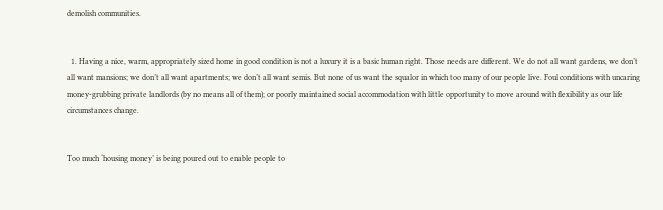demolish communities.


  1. Having a nice, warm, appropriately sized home in good condition is not a luxury it is a basic human right. Those needs are different. We do not all want gardens, we don’t all want mansions; we don’t all want apartments; we don’t all want semis. But none of us want the squalor in which too many of our people live. Foul conditions with uncaring money-grubbing private landlords (by no means all of them); or poorly maintained social accommodation with little opportunity to move around with flexibility as our life circumstances change.


Too much ‘housing money’ is being poured out to enable people to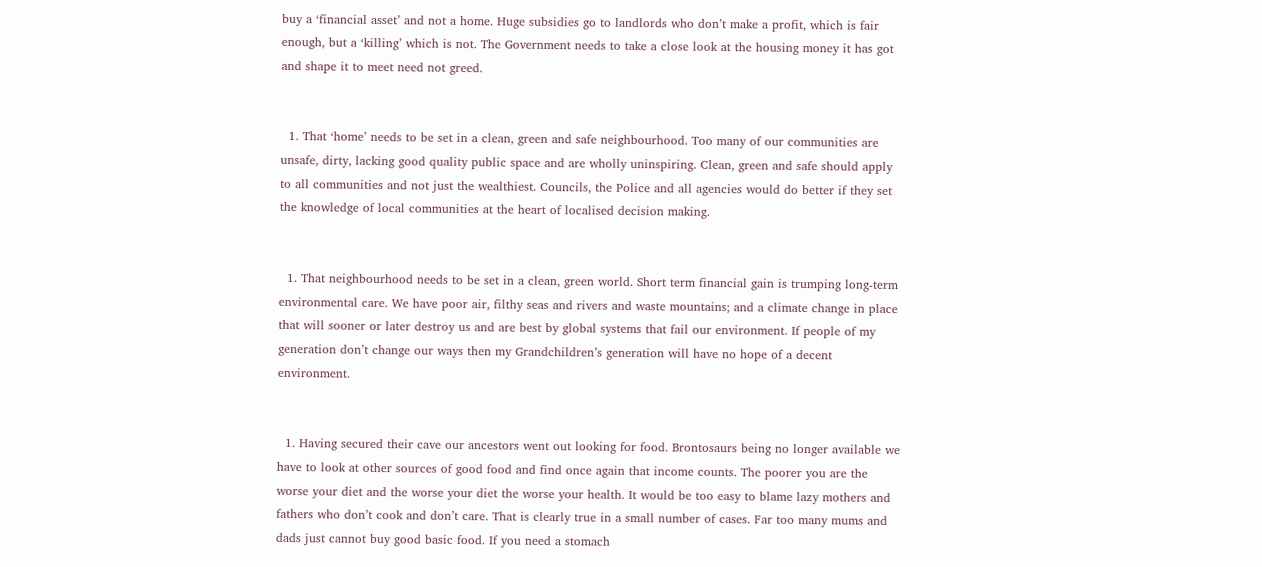buy a ‘financial asset’ and not a home. Huge subsidies go to landlords who don’t make a profit, which is fair enough, but a ‘killing’ which is not. The Government needs to take a close look at the housing money it has got and shape it to meet need not greed.


  1. That ‘home’ needs to be set in a clean, green and safe neighbourhood. Too many of our communities are unsafe, dirty, lacking good quality public space and are wholly uninspiring. Clean, green and safe should apply to all communities and not just the wealthiest. Councils, the Police and all agencies would do better if they set the knowledge of local communities at the heart of localised decision making.


  1. That neighbourhood needs to be set in a clean, green world. Short term financial gain is trumping long-term environmental care. We have poor air, filthy seas and rivers and waste mountains; and a climate change in place that will sooner or later destroy us and are best by global systems that fail our environment. If people of my generation don’t change our ways then my Grandchildren’s generation will have no hope of a decent environment.


  1. Having secured their cave our ancestors went out looking for food. Brontosaurs being no longer available we have to look at other sources of good food and find once again that income counts. The poorer you are the worse your diet and the worse your diet the worse your health. It would be too easy to blame lazy mothers and fathers who don’t cook and don’t care. That is clearly true in a small number of cases. Far too many mums and dads just cannot buy good basic food. If you need a stomach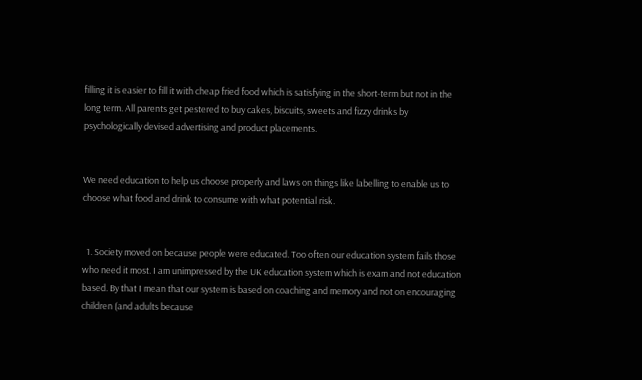filling it is easier to fill it with cheap fried food which is satisfying in the short-term but not in the long term. All parents get pestered to buy cakes, biscuits, sweets and fizzy drinks by psychologically devised advertising and product placements.


We need education to help us choose properly and laws on things like labelling to enable us to choose what food and drink to consume with what potential risk.


  1. Society moved on because people were educated. Too often our education system fails those who need it most. I am unimpressed by the UK education system which is exam and not education based. By that I mean that our system is based on coaching and memory and not on encouraging children (and adults because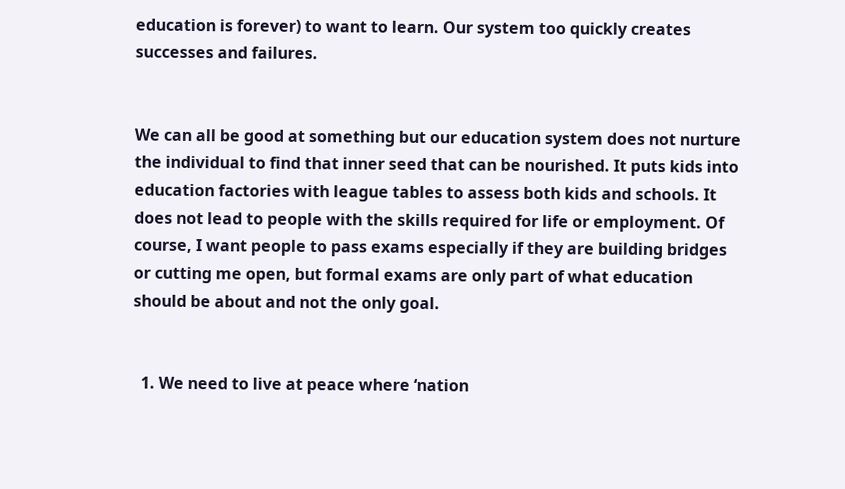education is forever) to want to learn. Our system too quickly creates successes and failures.


We can all be good at something but our education system does not nurture the individual to find that inner seed that can be nourished. It puts kids into education factories with league tables to assess both kids and schools. It does not lead to people with the skills required for life or employment. Of course, I want people to pass exams especially if they are building bridges or cutting me open, but formal exams are only part of what education should be about and not the only goal.


  1. We need to live at peace where ‘nation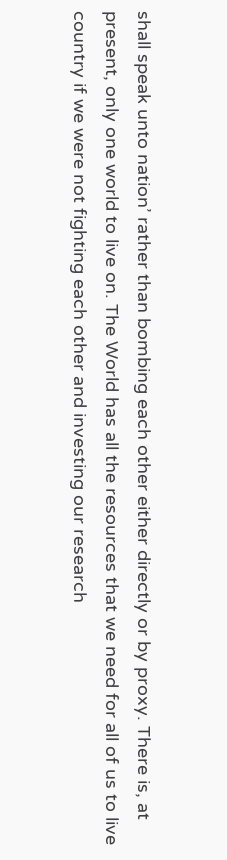shall speak unto nation’ rather than bombing each other either directly or by proxy. There is, at present, only one world to live on. The World has all the resources that we need for all of us to live country if we were not fighting each other and investing our research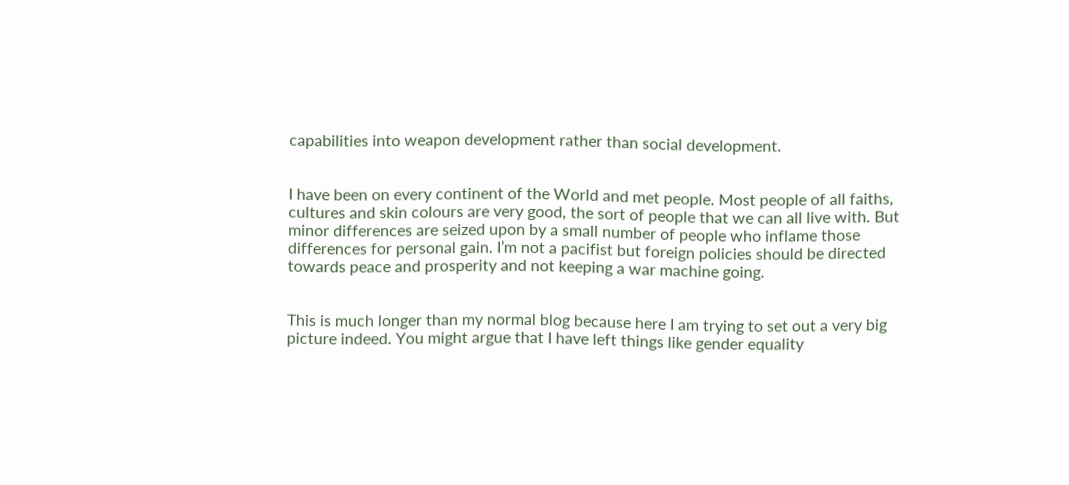capabilities into weapon development rather than social development.


I have been on every continent of the World and met people. Most people of all faiths, cultures and skin colours are very good, the sort of people that we can all live with. But minor differences are seized upon by a small number of people who inflame those differences for personal gain. I’m not a pacifist but foreign policies should be directed towards peace and prosperity and not keeping a war machine going.


This is much longer than my normal blog because here I am trying to set out a very big picture indeed. You might argue that I have left things like gender equality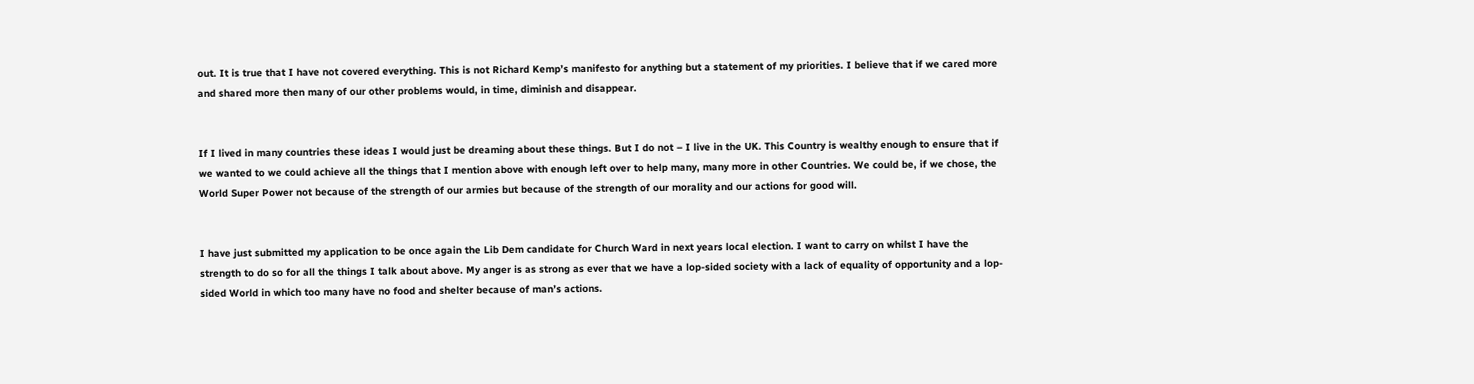out. It is true that I have not covered everything. This is not Richard Kemp’s manifesto for anything but a statement of my priorities. I believe that if we cared more and shared more then many of our other problems would, in time, diminish and disappear.


If I lived in many countries these ideas I would just be dreaming about these things. But I do not – I live in the UK. This Country is wealthy enough to ensure that if we wanted to we could achieve all the things that I mention above with enough left over to help many, many more in other Countries. We could be, if we chose, the World Super Power not because of the strength of our armies but because of the strength of our morality and our actions for good will.


I have just submitted my application to be once again the Lib Dem candidate for Church Ward in next years local election. I want to carry on whilst I have the strength to do so for all the things I talk about above. My anger is as strong as ever that we have a lop-sided society with a lack of equality of opportunity and a lop-sided World in which too many have no food and shelter because of man’s actions.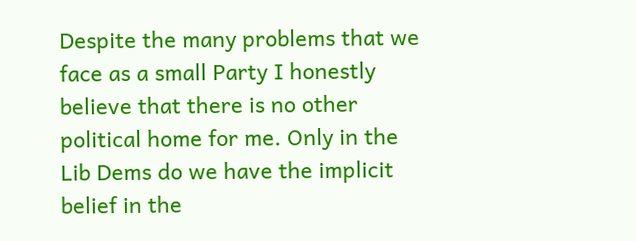Despite the many problems that we face as a small Party I honestly believe that there is no other political home for me. Only in the Lib Dems do we have the implicit belief in the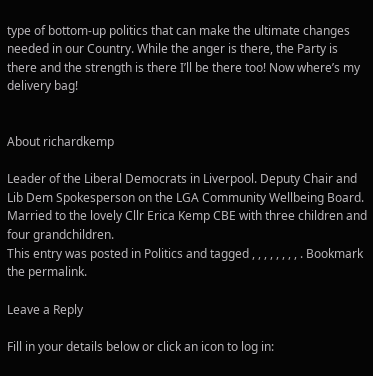type of bottom-up politics that can make the ultimate changes needed in our Country. While the anger is there, the Party is there and the strength is there I’ll be there too! Now where’s my delivery bag!


About richardkemp

Leader of the Liberal Democrats in Liverpool. Deputy Chair and Lib Dem Spokesperson on the LGA Community Wellbeing Board. Married to the lovely Cllr Erica Kemp CBE with three children and four grandchildren.
This entry was posted in Politics and tagged , , , , , , , , . Bookmark the permalink.

Leave a Reply

Fill in your details below or click an icon to log in: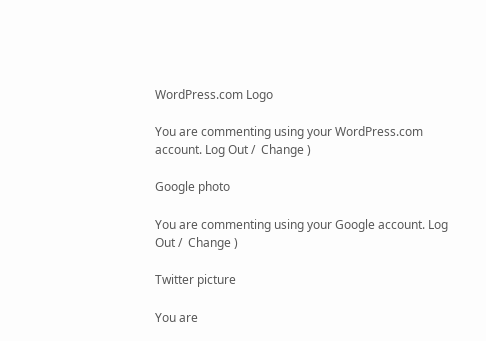WordPress.com Logo

You are commenting using your WordPress.com account. Log Out /  Change )

Google photo

You are commenting using your Google account. Log Out /  Change )

Twitter picture

You are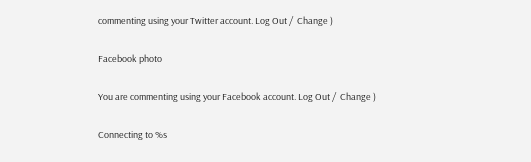commenting using your Twitter account. Log Out /  Change )

Facebook photo

You are commenting using your Facebook account. Log Out /  Change )

Connecting to %s